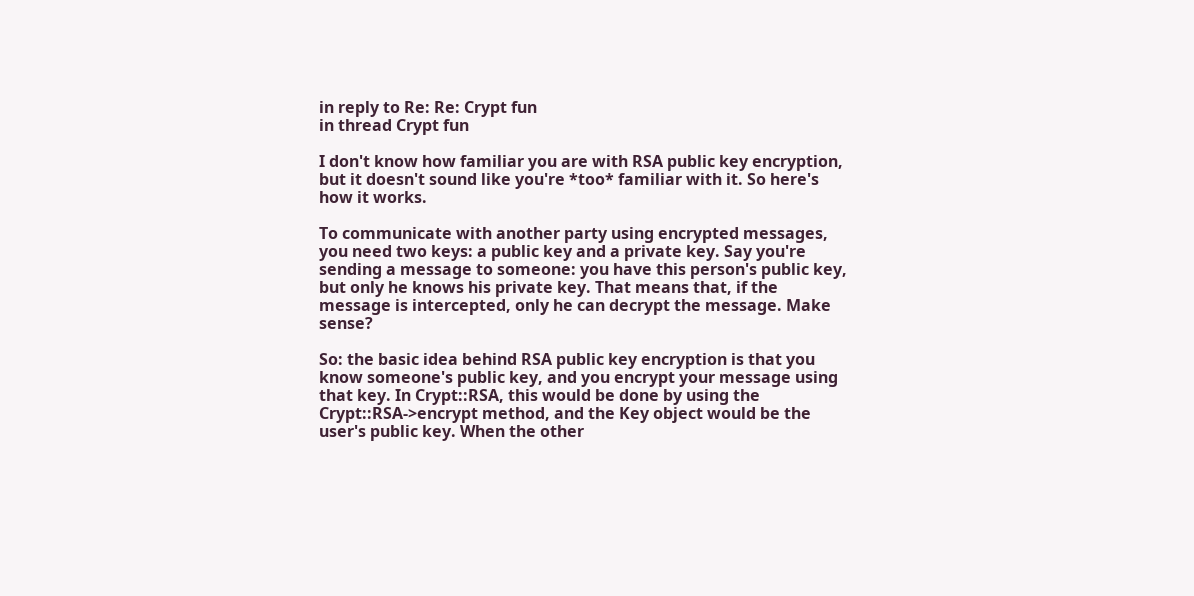in reply to Re: Re: Crypt fun
in thread Crypt fun

I don't know how familiar you are with RSA public key encryption, but it doesn't sound like you're *too* familiar with it. So here's how it works.

To communicate with another party using encrypted messages, you need two keys: a public key and a private key. Say you're sending a message to someone: you have this person's public key, but only he knows his private key. That means that, if the message is intercepted, only he can decrypt the message. Make sense?

So: the basic idea behind RSA public key encryption is that you know someone's public key, and you encrypt your message using that key. In Crypt::RSA, this would be done by using the Crypt::RSA->encrypt method, and the Key object would be the user's public key. When the other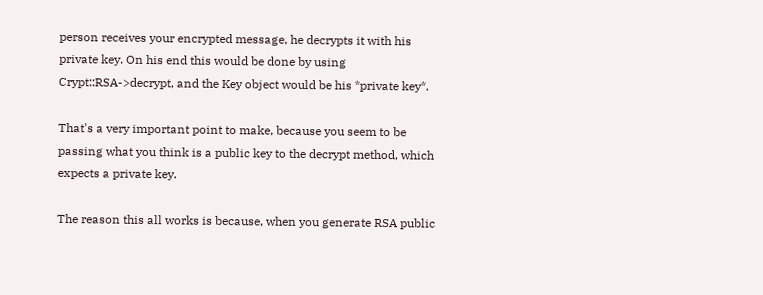person receives your encrypted message, he decrypts it with his private key. On his end this would be done by using Crypt::RSA->decrypt, and the Key object would be his *private key*.

That's a very important point to make, because you seem to be passing what you think is a public key to the decrypt method, which expects a private key.

The reason this all works is because, when you generate RSA public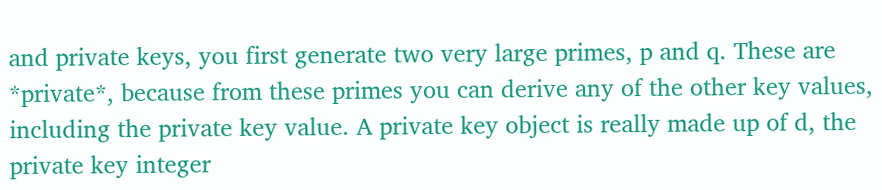and private keys, you first generate two very large primes, p and q. These are *private*, because from these primes you can derive any of the other key values, including the private key value. A private key object is really made up of d, the private key integer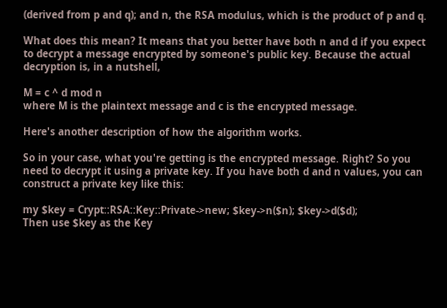(derived from p and q); and n, the RSA modulus, which is the product of p and q.

What does this mean? It means that you better have both n and d if you expect to decrypt a message encrypted by someone's public key. Because the actual decryption is, in a nutshell,

M = c ^ d mod n
where M is the plaintext message and c is the encrypted message.

Here's another description of how the algorithm works.

So in your case, what you're getting is the encrypted message. Right? So you need to decrypt it using a private key. If you have both d and n values, you can construct a private key like this:

my $key = Crypt::RSA::Key::Private->new; $key->n($n); $key->d($d);
Then use $key as the Key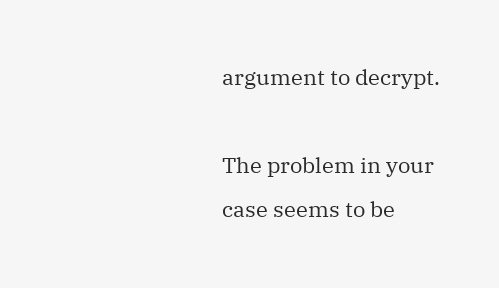argument to decrypt.

The problem in your case seems to be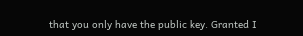that you only have the public key. Granted I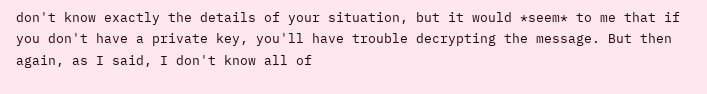don't know exactly the details of your situation, but it would *seem* to me that if you don't have a private key, you'll have trouble decrypting the message. But then again, as I said, I don't know all of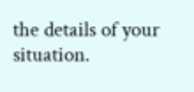the details of your situation.